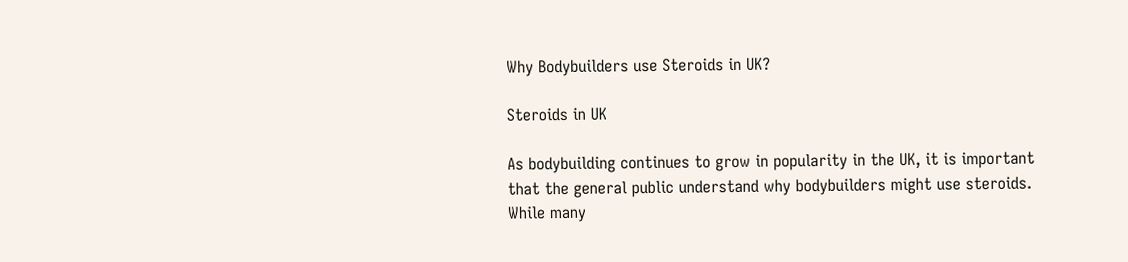Why Bodybuilders use Steroids in UK?

Steroids in UK

As bodybuilding continues to grow in popularity in the UK, it is important that the general public understand why bodybuilders might use steroids. While many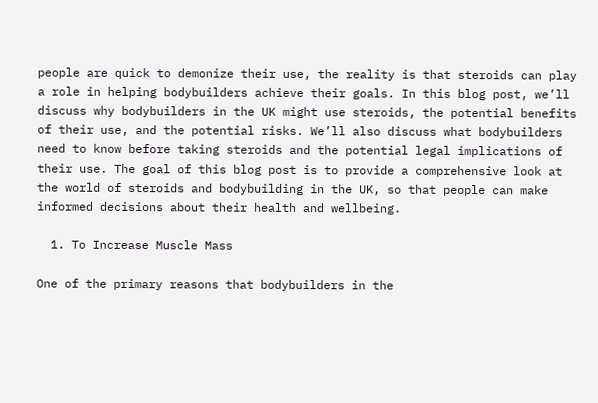people are quick to demonize their use, the reality is that steroids can play a role in helping bodybuilders achieve their goals. In this blog post, we’ll discuss why bodybuilders in the UK might use steroids, the potential benefits of their use, and the potential risks. We’ll also discuss what bodybuilders need to know before taking steroids and the potential legal implications of their use. The goal of this blog post is to provide a comprehensive look at the world of steroids and bodybuilding in the UK, so that people can make informed decisions about their health and wellbeing.

  1. To Increase Muscle Mass

One of the primary reasons that bodybuilders in the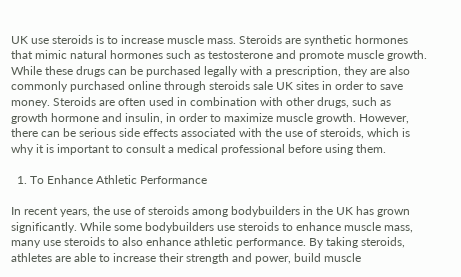UK use steroids is to increase muscle mass. Steroids are synthetic hormones that mimic natural hormones such as testosterone and promote muscle growth. While these drugs can be purchased legally with a prescription, they are also commonly purchased online through steroids sale UK sites in order to save money. Steroids are often used in combination with other drugs, such as growth hormone and insulin, in order to maximize muscle growth. However, there can be serious side effects associated with the use of steroids, which is why it is important to consult a medical professional before using them.

  1. To Enhance Athletic Performance

In recent years, the use of steroids among bodybuilders in the UK has grown significantly. While some bodybuilders use steroids to enhance muscle mass, many use steroids to also enhance athletic performance. By taking steroids, athletes are able to increase their strength and power, build muscle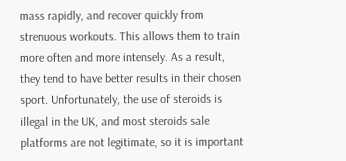mass rapidly, and recover quickly from strenuous workouts. This allows them to train more often and more intensely. As a result, they tend to have better results in their chosen sport. Unfortunately, the use of steroids is illegal in the UK, and most steroids sale platforms are not legitimate, so it is important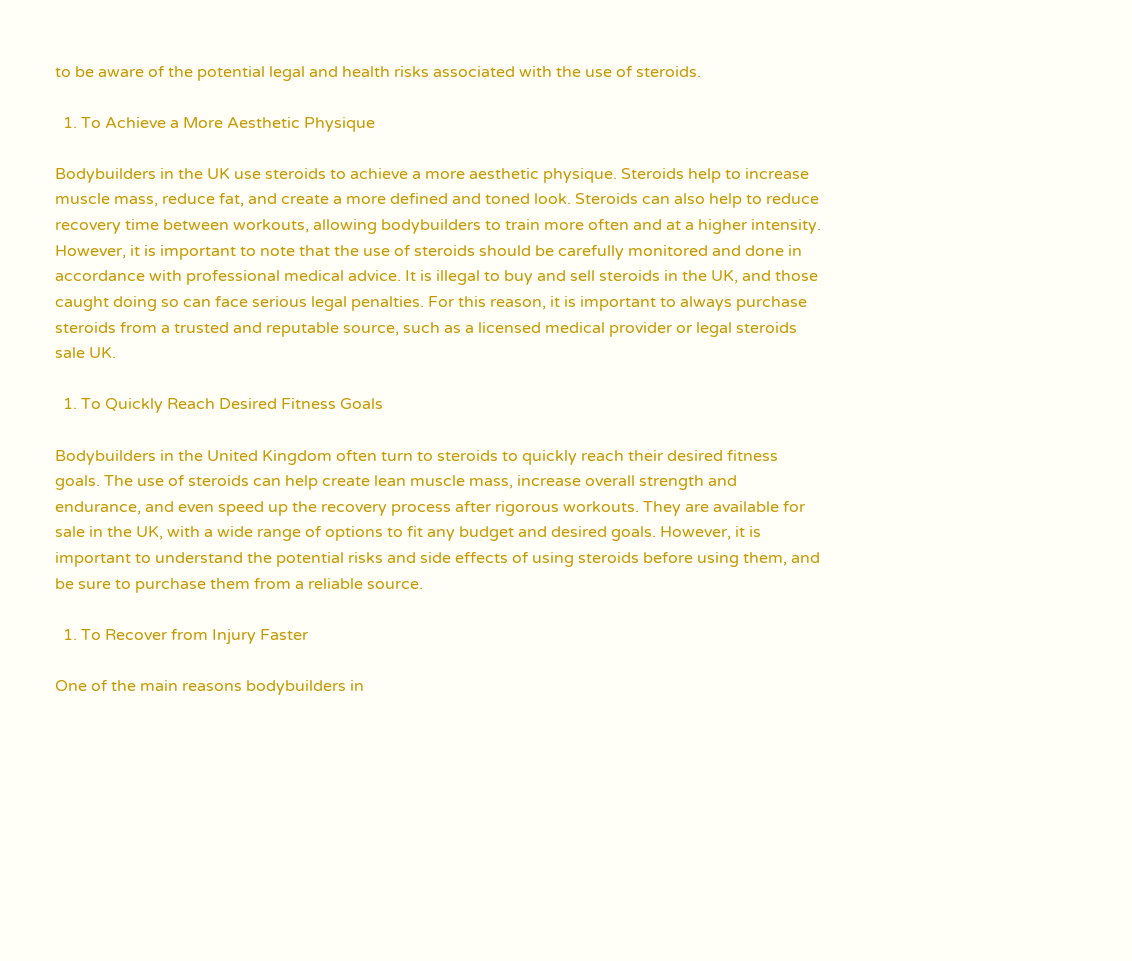to be aware of the potential legal and health risks associated with the use of steroids.

  1. To Achieve a More Aesthetic Physique

Bodybuilders in the UK use steroids to achieve a more aesthetic physique. Steroids help to increase muscle mass, reduce fat, and create a more defined and toned look. Steroids can also help to reduce recovery time between workouts, allowing bodybuilders to train more often and at a higher intensity. However, it is important to note that the use of steroids should be carefully monitored and done in accordance with professional medical advice. It is illegal to buy and sell steroids in the UK, and those caught doing so can face serious legal penalties. For this reason, it is important to always purchase steroids from a trusted and reputable source, such as a licensed medical provider or legal steroids sale UK.

  1. To Quickly Reach Desired Fitness Goals

Bodybuilders in the United Kingdom often turn to steroids to quickly reach their desired fitness goals. The use of steroids can help create lean muscle mass, increase overall strength and endurance, and even speed up the recovery process after rigorous workouts. They are available for sale in the UK, with a wide range of options to fit any budget and desired goals. However, it is important to understand the potential risks and side effects of using steroids before using them, and be sure to purchase them from a reliable source.

  1. To Recover from Injury Faster

One of the main reasons bodybuilders in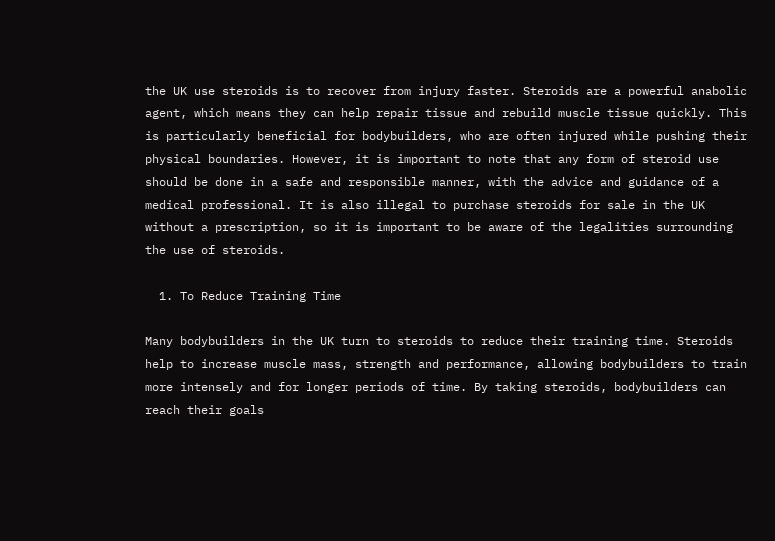the UK use steroids is to recover from injury faster. Steroids are a powerful anabolic agent, which means they can help repair tissue and rebuild muscle tissue quickly. This is particularly beneficial for bodybuilders, who are often injured while pushing their physical boundaries. However, it is important to note that any form of steroid use should be done in a safe and responsible manner, with the advice and guidance of a medical professional. It is also illegal to purchase steroids for sale in the UK without a prescription, so it is important to be aware of the legalities surrounding the use of steroids.

  1. To Reduce Training Time

Many bodybuilders in the UK turn to steroids to reduce their training time. Steroids help to increase muscle mass, strength and performance, allowing bodybuilders to train more intensely and for longer periods of time. By taking steroids, bodybuilders can reach their goals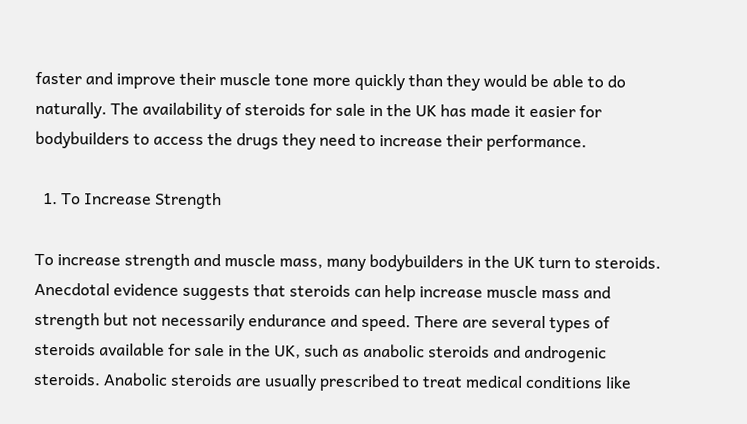faster and improve their muscle tone more quickly than they would be able to do naturally. The availability of steroids for sale in the UK has made it easier for bodybuilders to access the drugs they need to increase their performance.

  1. To Increase Strength

To increase strength and muscle mass, many bodybuilders in the UK turn to steroids. Anecdotal evidence suggests that steroids can help increase muscle mass and strength but not necessarily endurance and speed. There are several types of steroids available for sale in the UK, such as anabolic steroids and androgenic steroids. Anabolic steroids are usually prescribed to treat medical conditions like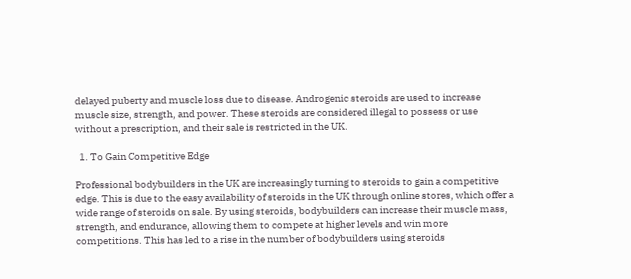delayed puberty and muscle loss due to disease. Androgenic steroids are used to increase muscle size, strength, and power. These steroids are considered illegal to possess or use without a prescription, and their sale is restricted in the UK.

  1. To Gain Competitive Edge

Professional bodybuilders in the UK are increasingly turning to steroids to gain a competitive edge. This is due to the easy availability of steroids in the UK through online stores, which offer a wide range of steroids on sale. By using steroids, bodybuilders can increase their muscle mass, strength, and endurance, allowing them to compete at higher levels and win more competitions. This has led to a rise in the number of bodybuilders using steroids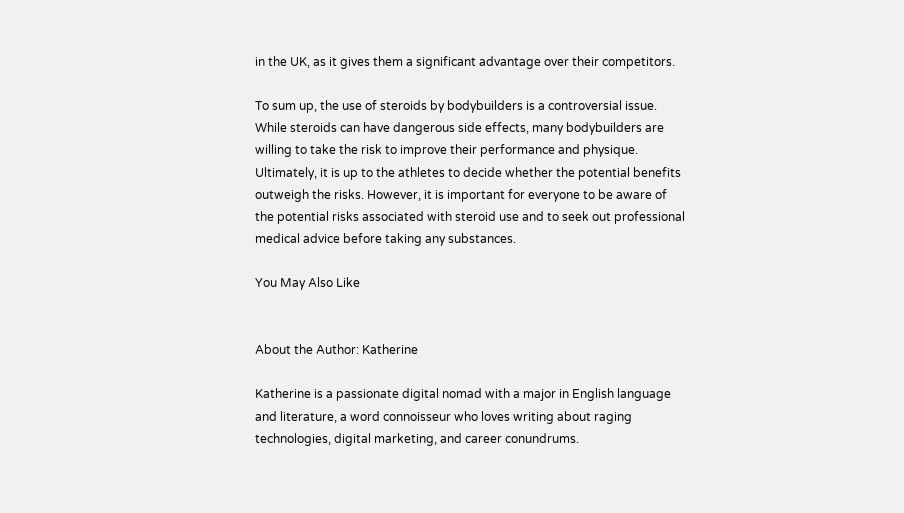in the UK, as it gives them a significant advantage over their competitors.

To sum up, the use of steroids by bodybuilders is a controversial issue. While steroids can have dangerous side effects, many bodybuilders are willing to take the risk to improve their performance and physique. Ultimately, it is up to the athletes to decide whether the potential benefits outweigh the risks. However, it is important for everyone to be aware of the potential risks associated with steroid use and to seek out professional medical advice before taking any substances.

You May Also Like


About the Author: Katherine

Katherine is a passionate digital nomad with a major in English language and literature, a word connoisseur who loves writing about raging technologies, digital marketing, and career conundrums.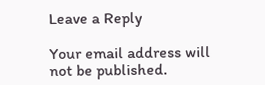Leave a Reply

Your email address will not be published.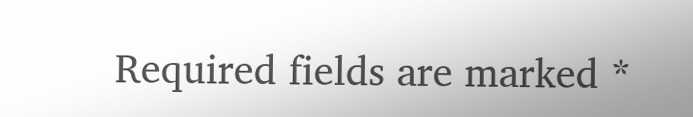Required fields are marked *